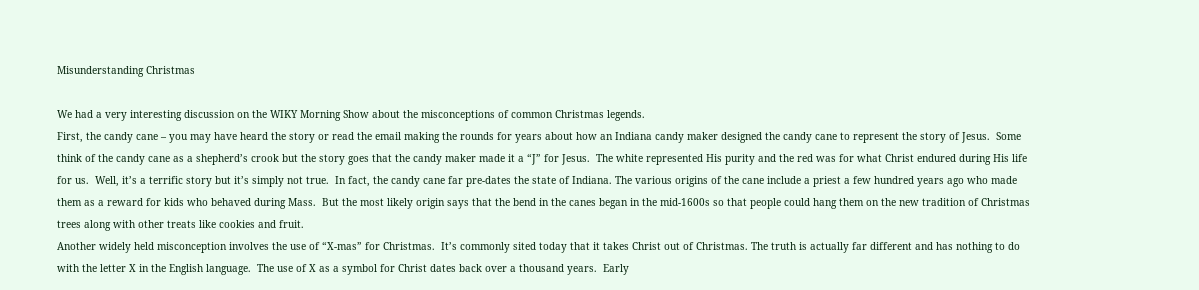Misunderstanding Christmas

We had a very interesting discussion on the WIKY Morning Show about the misconceptions of common Christmas legends.
First, the candy cane – you may have heard the story or read the email making the rounds for years about how an Indiana candy maker designed the candy cane to represent the story of Jesus.  Some think of the candy cane as a shepherd’s crook but the story goes that the candy maker made it a “J” for Jesus.  The white represented His purity and the red was for what Christ endured during His life for us.  Well, it’s a terrific story but it’s simply not true.  In fact, the candy cane far pre-dates the state of Indiana. The various origins of the cane include a priest a few hundred years ago who made them as a reward for kids who behaved during Mass.  But the most likely origin says that the bend in the canes began in the mid-1600s so that people could hang them on the new tradition of Christmas trees along with other treats like cookies and fruit.
Another widely held misconception involves the use of “X-mas” for Christmas.  It’s commonly sited today that it takes Christ out of Christmas. The truth is actually far different and has nothing to do with the letter X in the English language.  The use of X as a symbol for Christ dates back over a thousand years.  Early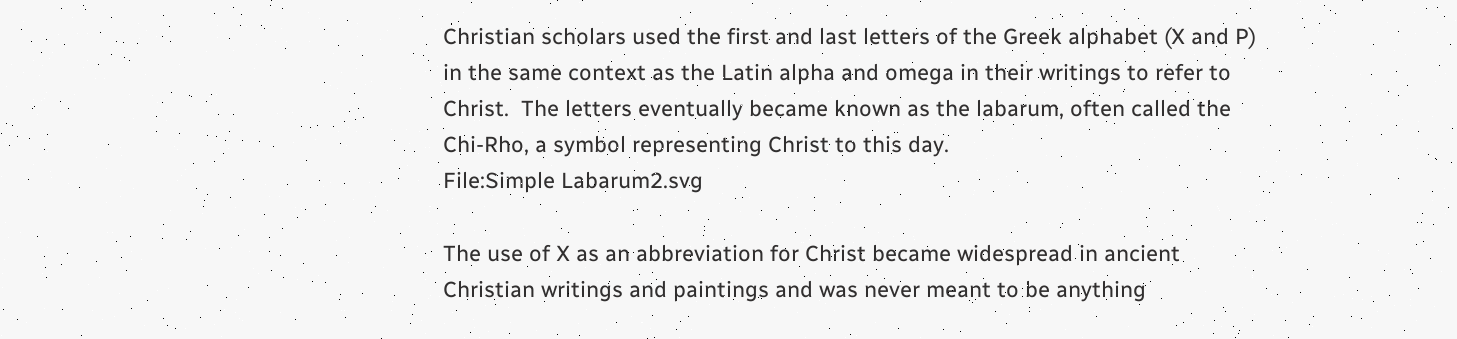Christian scholars used the first and last letters of the Greek alphabet (X and P) in the same context as the Latin alpha and omega in their writings to refer to Christ.  The letters eventually became known as the labarum, often called the Chi-Rho, a symbol representing Christ to this day.
File:Simple Labarum2.svg

The use of X as an abbreviation for Christ became widespread in ancient Christian writings and paintings and was never meant to be anything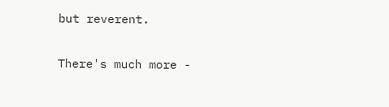but reverent.

There's much more -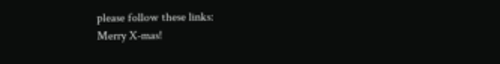please follow these links:
Merry X-mas!